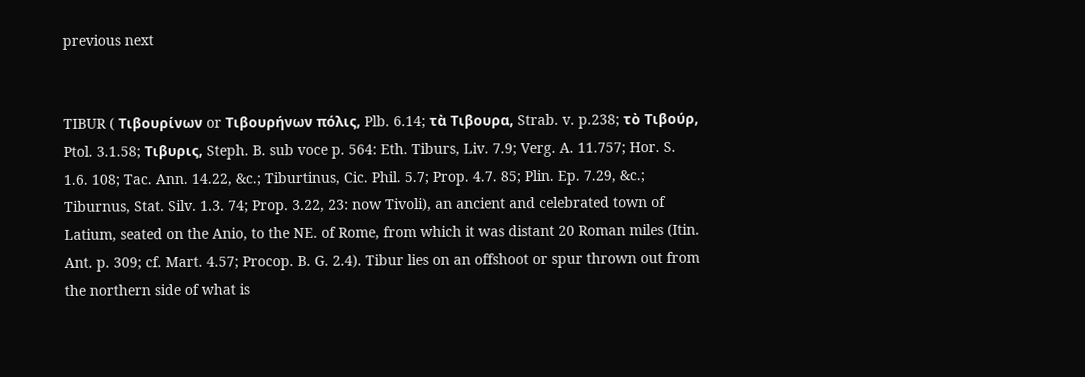previous next


TIBUR ( Τιβουρίνων or Τιβουρήνων πόλις, Plb. 6.14; τὰ Τιβουρα, Strab. v. p.238; τὸ Τιβούρ, Ptol. 3.1.58; Τιβυρις, Steph. B. sub voce p. 564: Eth. Tiburs, Liv. 7.9; Verg. A. 11.757; Hor. S. 1.6. 108; Tac. Ann. 14.22, &c.; Tiburtinus, Cic. Phil. 5.7; Prop. 4.7. 85; Plin. Ep. 7.29, &c.; Tiburnus, Stat. Silv. 1.3. 74; Prop. 3.22, 23: now Tivoli), an ancient and celebrated town of Latium, seated on the Anio, to the NE. of Rome, from which it was distant 20 Roman miles (Itin. Ant. p. 309; cf. Mart. 4.57; Procop. B. G. 2.4). Tibur lies on an offshoot or spur thrown out from the northern side of what is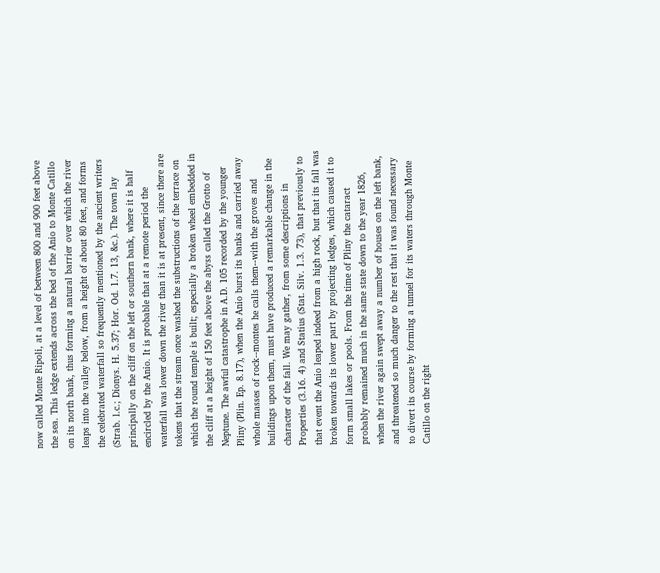now called Monte Ripoli, at a level of between 800 and 900 feet above the sea. This ledge extends across the bed of the Anio to Monte Catillo on its north bank, thus forming a natural barrier over which the river leaps into the valley below, from a height of about 80 feet, and forms the celebrated waterfall so frequently mentioned by the ancient writers (Strab. l.c.; Dionys. H. 5.37; Hor. Od. 1.7. 13, &c.). The town lay principally on the cliff on the left or southern bank, where it is half encircled by the Anio. It is probable that at a remote period the waterfall was lower down the river than it is at present, since there are tokens that the stream once washed the substructions of the terrace on which the round temple is built; especially a broken wheel embedded in the cliff at a height of 150 feet above the abyss called the Grotto of Neptune. The awful catastrophe in A.D. 105 recorded by the younger Pliny (Plin. Ep. 8.17), when the Anio burst its banks and carried away whole masses of rock--montes he calls them--with the groves and buildings upon them, must have produced a remarkable change in the character of the fall. We may gather, from some descriptions in Properties (3.16. 4) and Statius (Stat. Silv. 1.3. 73), that previously to that event the Anio leaped indeed from a high rock, but that its fall was broken towards its lower part by projecting ledges, which caused it to form small lakes or pools. From the time of Pliny the cataract probably remained much in the same state down to the year 1826, when the river again swept away a number of houses on the left bank, and threatened so much danger to the rest that it was found necessary to divert its course by forming a tunnel for its waters through Monte Catillo on the right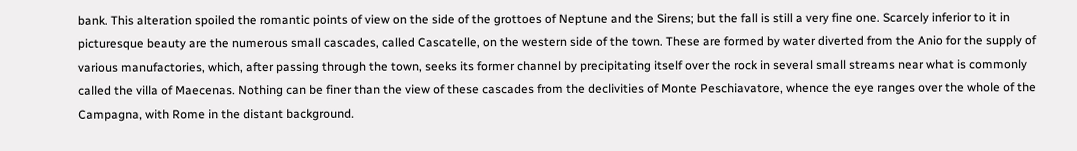bank. This alteration spoiled the romantic points of view on the side of the grottoes of Neptune and the Sirens; but the fall is still a very fine one. Scarcely inferior to it in picturesque beauty are the numerous small cascades, called Cascatelle, on the western side of the town. These are formed by water diverted from the Anio for the supply of various manufactories, which, after passing through the town, seeks its former channel by precipitating itself over the rock in several small streams near what is commonly called the villa of Maecenas. Nothing can be finer than the view of these cascades from the declivities of Monte Peschiavatore, whence the eye ranges over the whole of the Campagna, with Rome in the distant background.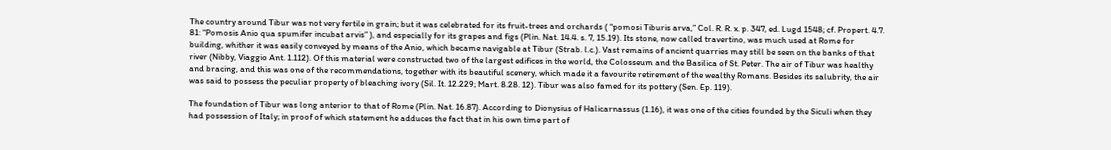The country around Tibur was not very fertile in grain; but it was celebrated for its fruit-trees and orchards ( “pomosi Tiburis arva,” Col. R. R. x. p. 347, ed. Lugd 1548; cf. Propert. 4.7. 81: “Pomosis Anio qua spumifer incubat arvis” ), and especially for its grapes and figs (Plin. Nat. 14.4. s. 7, 15.19). Its stone, now called travertino, was much used at Rome for building, whither it was easily conveyed by means of the Anio, which became navigable at Tibur (Strab. l.c.). Vast remains of ancient quarries may still be seen on the banks of that river (Nibby, Viaggio Ant. 1.112). Of this material were constructed two of the largest edifices in the world, the Colosseum and the Basilica of St. Peter. The air of Tibur was healthy and bracing, and this was one of the recommendations, together with its beautiful scenery, which made it a favourite retirement of the wealthy Romans. Besides its salubrity, the air was said to possess the peculiar property of bleaching ivory (Sil. It. 12.229; Mart. 8.28. 12). Tibur was also famed for its pottery (Sen. Ep. 119).

The foundation of Tibur was long anterior to that of Rome (Plin. Nat. 16.87). According to Dionysius of Halicarnassus (1.16), it was one of the cities founded by the Siculi when they had possession of Italy; in proof of which statement he adduces the fact that in his own time part of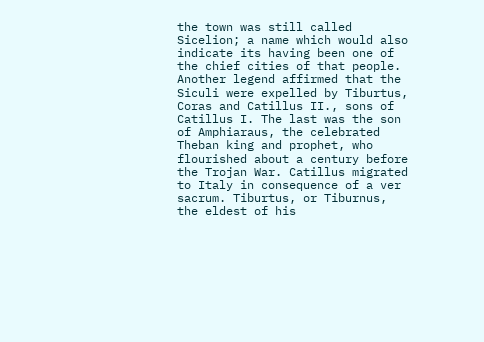the town was still called Sicelion; a name which would also indicate its having been one of the chief cities of that people. Another legend affirmed that the Siculi were expelled by Tiburtus, Coras and Catillus II., sons of Catillus I. The last was the son of Amphiaraus, the celebrated Theban king and prophet, who flourished about a century before the Trojan War. Catillus migrated to Italy in consequence of a ver sacrum. Tiburtus, or Tiburnus, the eldest of his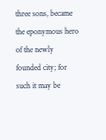three sons, became the eponymous hero of the newly founded city; for such it may be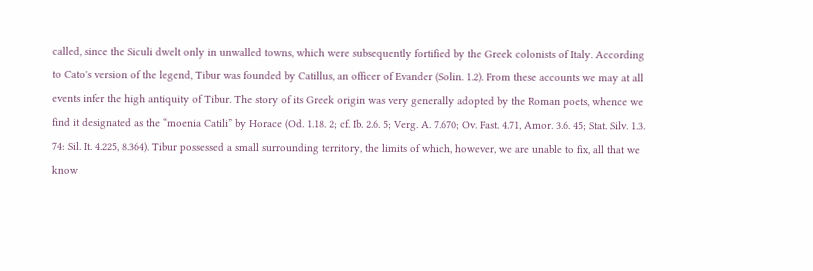called, since the Siculi dwelt only in unwalled towns, which were subsequently fortified by the Greek colonists of Italy. According to Cato's version of the legend, Tibur was founded by Catillus, an officer of Evander (Solin. 1.2). From these accounts we may at all events infer the high antiquity of Tibur. The story of its Greek origin was very generally adopted by the Roman poets, whence we find it designated as the “moenia Catili” by Horace (Od. 1.18. 2; cf. Ib. 2.6. 5; Verg. A. 7.670; Ov. Fast. 4.71, Amor. 3.6. 45; Stat. Silv. 1.3. 74: Sil. It. 4.225, 8.364). Tibur possessed a small surrounding territory, the limits of which, however, we are unable to fix, all that we know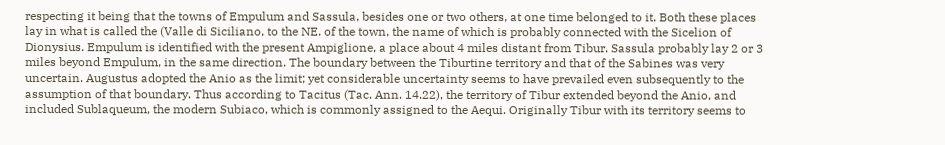respecting it being that the towns of Empulum and Sassula, besides one or two others, at one time belonged to it. Both these places lay in what is called the (Valle di Siciliano, to the NE. of the town, the name of which is probably connected with the Sicelion of Dionysius. Empulum is identified with the present Ampiglione, a place about 4 miles distant from Tibur. Sassula probably lay 2 or 3 miles beyond Empulum, in the same direction. The boundary between the Tiburtine territory and that of the Sabines was very uncertain. Augustus adopted the Anio as the limit; yet considerable uncertainty seems to have prevailed even subsequently to the assumption of that boundary. Thus according to Tacitus (Tac. Ann. 14.22), the territory of Tibur extended beyond the Anio, and included Sublaqueum, the modern Subiaco, which is commonly assigned to the Aequi. Originally Tibur with its territory seems to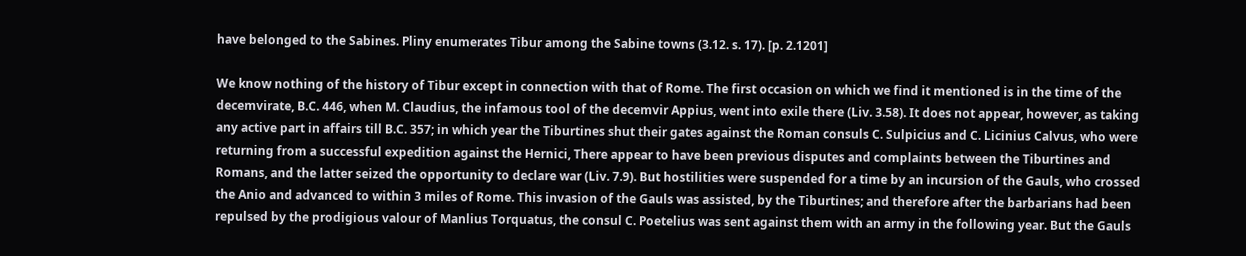have belonged to the Sabines. Pliny enumerates Tibur among the Sabine towns (3.12. s. 17). [p. 2.1201]

We know nothing of the history of Tibur except in connection with that of Rome. The first occasion on which we find it mentioned is in the time of the decemvirate, B.C. 446, when M. Claudius, the infamous tool of the decemvir Appius, went into exile there (Liv. 3.58). It does not appear, however, as taking any active part in affairs till B.C. 357; in which year the Tiburtines shut their gates against the Roman consuls C. Sulpicius and C. Licinius Calvus, who were returning from a successful expedition against the Hernici, There appear to have been previous disputes and complaints between the Tiburtines and Romans, and the latter seized the opportunity to declare war (Liv. 7.9). But hostilities were suspended for a time by an incursion of the Gauls, who crossed the Anio and advanced to within 3 miles of Rome. This invasion of the Gauls was assisted, by the Tiburtines; and therefore after the barbarians had been repulsed by the prodigious valour of Manlius Torquatus, the consul C. Poetelius was sent against them with an army in the following year. But the Gauls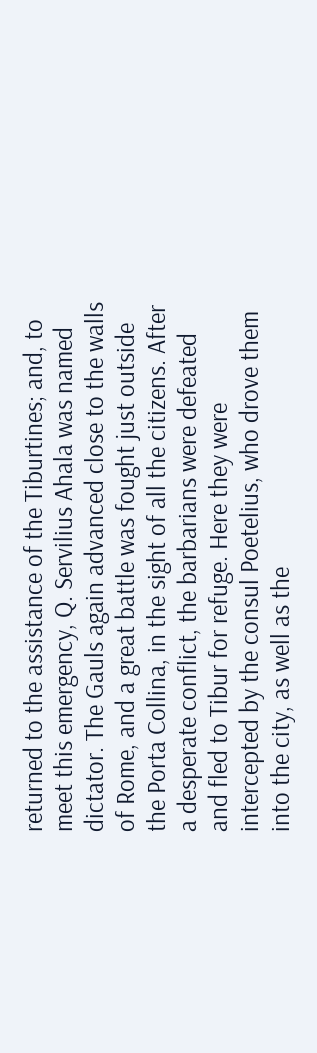returned to the assistance of the Tiburtines; and, to meet this emergency, Q. Servilius Ahala was named dictator. The Gauls again advanced close to the walls of Rome, and a great battle was fought just outside the Porta Collina, in the sight of all the citizens. After a desperate conflict, the barbarians were defeated and fled to Tibur for refuge. Here they were intercepted by the consul Poetelius, who drove them into the city, as well as the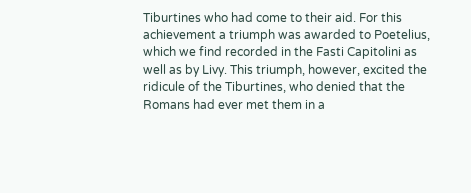Tiburtines who had come to their aid. For this achievement a triumph was awarded to Poetelius, which we find recorded in the Fasti Capitolini as well as by Livy. This triumph, however, excited the ridicule of the Tiburtines, who denied that the Romans had ever met them in a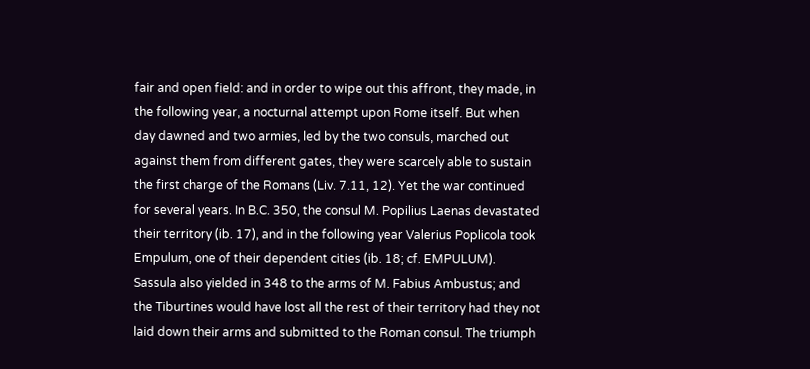fair and open field: and in order to wipe out this affront, they made, in the following year, a nocturnal attempt upon Rome itself. But when day dawned and two armies, led by the two consuls, marched out against them from different gates, they were scarcely able to sustain the first charge of the Romans (Liv. 7.11, 12). Yet the war continued for several years. In B.C. 350, the consul M. Popilius Laenas devastated their territory (ib. 17), and in the following year Valerius Poplicola took Empulum, one of their dependent cities (ib. 18; cf. EMPULUM). Sassula also yielded in 348 to the arms of M. Fabius Ambustus; and the Tiburtines would have lost all the rest of their territory had they not laid down their arms and submitted to the Roman consul. The triumph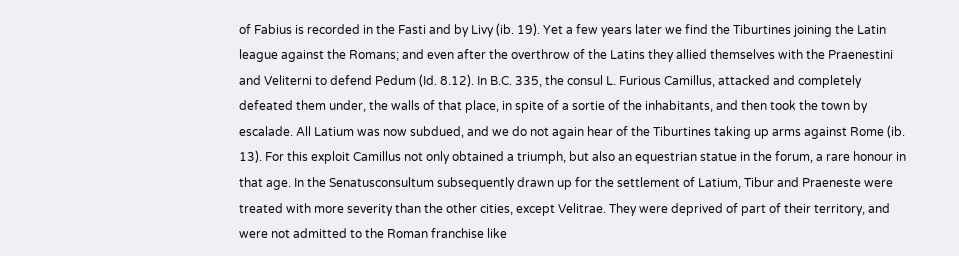of Fabius is recorded in the Fasti and by Livy (ib. 19). Yet a few years later we find the Tiburtines joining the Latin league against the Romans; and even after the overthrow of the Latins they allied themselves with the Praenestini and Veliterni to defend Pedum (Id. 8.12). In B.C. 335, the consul L. Furious Camillus, attacked and completely defeated them under, the walls of that place, in spite of a sortie of the inhabitants, and then took the town by escalade. All Latium was now subdued, and we do not again hear of the Tiburtines taking up arms against Rome (ib. 13). For this exploit Camillus not only obtained a triumph, but also an equestrian statue in the forum, a rare honour in that age. In the Senatusconsultum subsequently drawn up for the settlement of Latium, Tibur and Praeneste were treated with more severity than the other cities, except Velitrae. They were deprived of part of their territory, and were not admitted to the Roman franchise like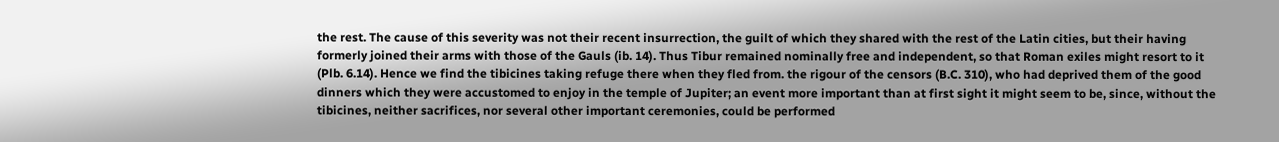the rest. The cause of this severity was not their recent insurrection, the guilt of which they shared with the rest of the Latin cities, but their having formerly joined their arms with those of the Gauls (ib. 14). Thus Tibur remained nominally free and independent, so that Roman exiles might resort to it (Plb. 6.14). Hence we find the tibicines taking refuge there when they fled from. the rigour of the censors (B.C. 310), who had deprived them of the good dinners which they were accustomed to enjoy in the temple of Jupiter; an event more important than at first sight it might seem to be, since, without the tibicines, neither sacrifices, nor several other important ceremonies, could be performed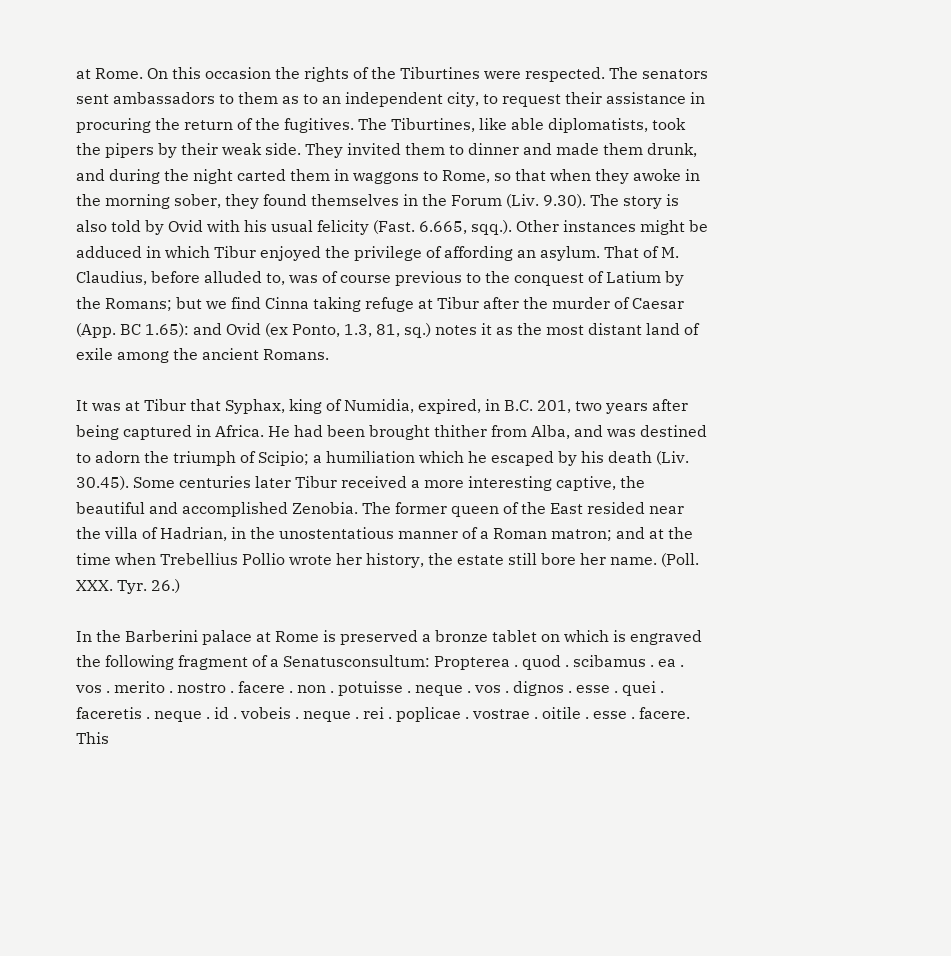at Rome. On this occasion the rights of the Tiburtines were respected. The senators sent ambassadors to them as to an independent city, to request their assistance in procuring the return of the fugitives. The Tiburtines, like able diplomatists, took the pipers by their weak side. They invited them to dinner and made them drunk, and during the night carted them in waggons to Rome, so that when they awoke in the morning sober, they found themselves in the Forum (Liv. 9.30). The story is also told by Ovid with his usual felicity (Fast. 6.665, sqq.). Other instances might be adduced in which Tibur enjoyed the privilege of affording an asylum. That of M. Claudius, before alluded to, was of course previous to the conquest of Latium by the Romans; but we find Cinna taking refuge at Tibur after the murder of Caesar (App. BC 1.65): and Ovid (ex Ponto, 1.3, 81, sq.) notes it as the most distant land of exile among the ancient Romans.

It was at Tibur that Syphax, king of Numidia, expired, in B.C. 201, two years after being captured in Africa. He had been brought thither from Alba, and was destined to adorn the triumph of Scipio; a humiliation which he escaped by his death (Liv. 30.45). Some centuries later Tibur received a more interesting captive, the beautiful and accomplished Zenobia. The former queen of the East resided near the villa of Hadrian, in the unostentatious manner of a Roman matron; and at the time when Trebellius Pollio wrote her history, the estate still bore her name. (Poll. XXX. Tyr. 26.)

In the Barberini palace at Rome is preserved a bronze tablet on which is engraved the following fragment of a Senatusconsultum: Propterea . quod . scibamus . ea . vos . merito . nostro . facere . non . potuisse . neque . vos . dignos . esse . quei . faceretis . neque . id . vobeis . neque . rei . poplicae . vostrae . oitile . esse . facere. This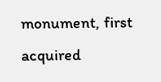monument, first acquired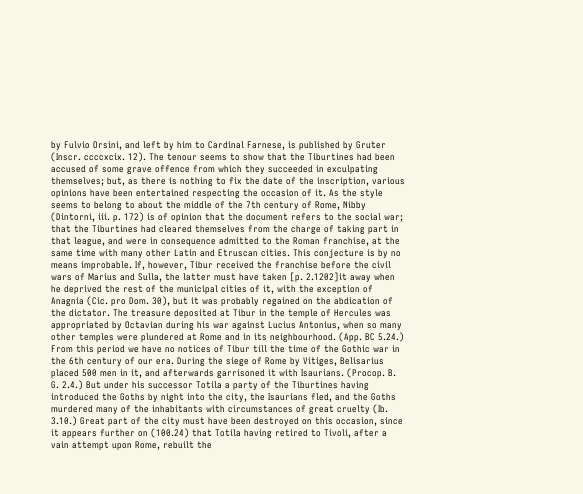by Fulvio Orsini, and left by him to Cardinal Farnese, is published by Gruter (Inscr. ccccxcix. 12). The tenour seems to show that the Tiburtines had been accused of some grave offence from which they succeeded in exculpating themselves; but, as there is nothing to fix the date of the inscription, various opinions have been entertained respecting the occasion of it. As the style seems to belong to about the middle of the 7th century of Rome, Nibby (Dintorni, iii. p. 172) is of opinion that the document refers to the social war; that the Tiburtines had cleared themselves from the charge of taking part in that league, and were in consequence admitted to the Roman franchise, at the same time with many other Latin and Etruscan cities. This conjecture is by no means improbable. If, however, Tibur received the franchise before the civil wars of Marius and Sulla, the latter must have taken [p. 2.1202]it away when he deprived the rest of the municipal cities of it, with the exception of Anagnia (Cic. pro Dom. 30), but it was probably regained on the abdication of the dictator. The treasure deposited at Tibur in the temple of Hercules was appropriated by Octavian during his war against Lucius Antonius, when so many other temples were plundered at Rome and in its neighbourhood. (App. BC 5.24.) From this period we have no notices of Tibur till the time of the Gothic war in the 6th century of our era. During the siege of Rome by Vitiges, Belisarius placed 500 men in it, and afterwards garrisoned it with Isaurians. (Procop. B. G. 2.4.) But under his successor Totila a party of the Tiburtines having introduced the Goths by night into the city, the Isaurians fled, and the Goths murdered many of the inhabitants with circumstances of great cruelty (Ib. 3.10.) Great part of the city must have been destroyed on this occasion, since it appears further on (100.24) that Totila having retired to Tivoli, after a vain attempt upon Rome, rebuilt the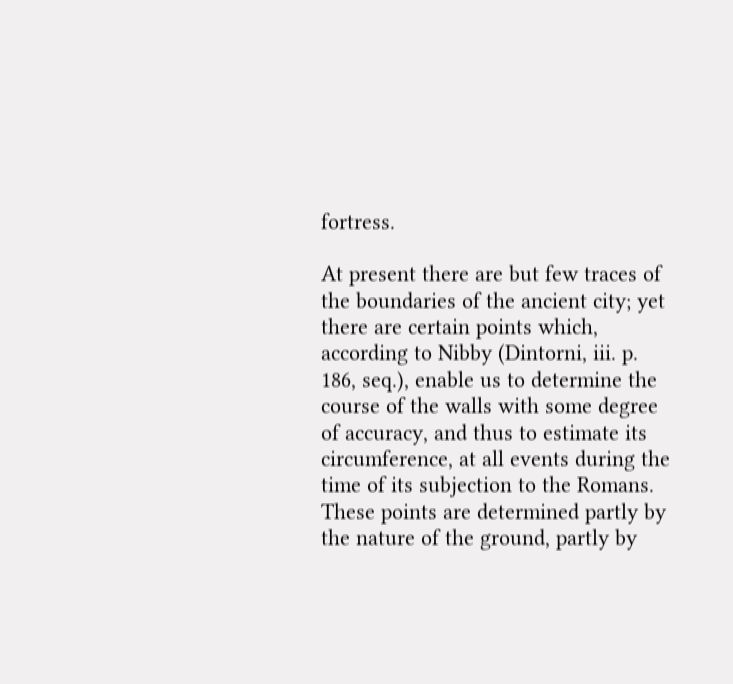fortress.

At present there are but few traces of the boundaries of the ancient city; yet there are certain points which, according to Nibby (Dintorni, iii. p. 186, seq.), enable us to determine the course of the walls with some degree of accuracy, and thus to estimate its circumference, at all events during the time of its subjection to the Romans. These points are determined partly by the nature of the ground, partly by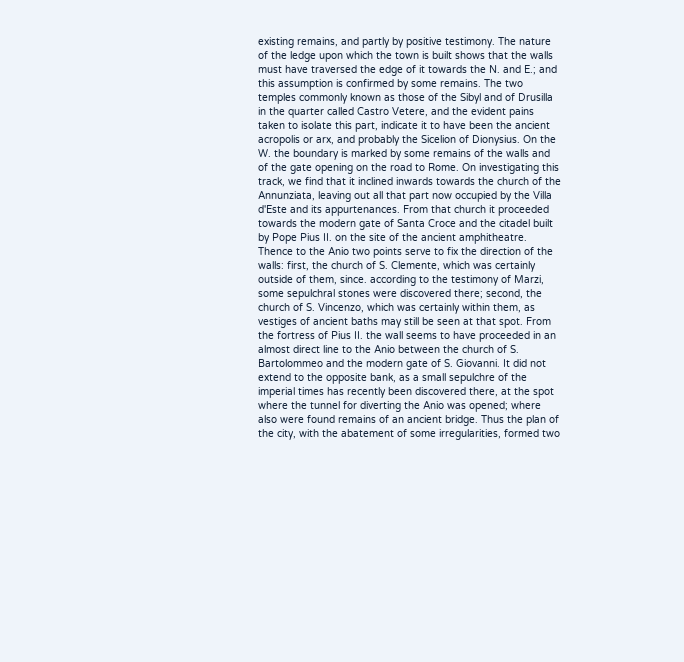existing remains, and partly by positive testimony. The nature of the ledge upon which the town is built shows that the walls must have traversed the edge of it towards the N. and E.; and this assumption is confirmed by some remains. The two temples commonly known as those of the Sibyl and of Drusilla in the quarter called Castro Vetere, and the evident pains taken to isolate this part, indicate it to have been the ancient acropolis or arx, and probably the Sicelion of Dionysius. On the W. the boundary is marked by some remains of the walls and of the gate opening on the road to Rome. On investigating this track, we find that it inclined inwards towards the church of the Annunziata, leaving out all that part now occupied by the Villa d'Este and its appurtenances. From that church it proceeded towards the modern gate of Santa Croce and the citadel built by Pope Pius II. on the site of the ancient amphitheatre. Thence to the Anio two points serve to fix the direction of the walls: first, the church of S. Clemente, which was certainly outside of them, since. according to the testimony of Marzi, some sepulchral stones were discovered there; second, the church of S. Vincenzo, which was certainly within them, as vestiges of ancient baths may still be seen at that spot. From the fortress of Pius II. the wall seems to have proceeded in an almost direct line to the Anio between the church of S. Bartolommeo and the modern gate of S. Giovanni. It did not extend to the opposite bank, as a small sepulchre of the imperial times has recently been discovered there, at the spot where the tunnel for diverting the Anio was opened; where also were found remains of an ancient bridge. Thus the plan of the city, with the abatement of some irregularities, formed two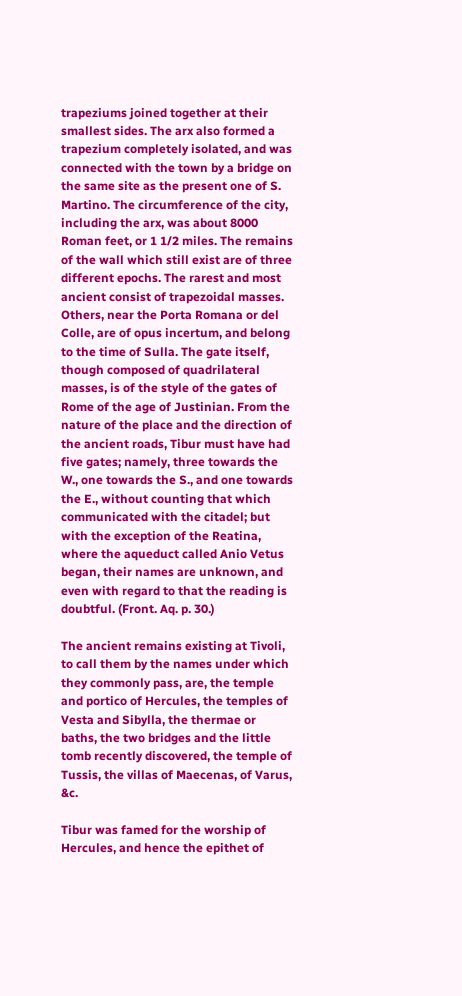trapeziums joined together at their smallest sides. The arx also formed a trapezium completely isolated, and was connected with the town by a bridge on the same site as the present one of S. Martino. The circumference of the city, including the arx, was about 8000 Roman feet, or 1 1/2 miles. The remains of the wall which still exist are of three different epochs. The rarest and most ancient consist of trapezoidal masses. Others, near the Porta Romana or del Colle, are of opus incertum, and belong to the time of Sulla. The gate itself, though composed of quadrilateral masses, is of the style of the gates of Rome of the age of Justinian. From the nature of the place and the direction of the ancient roads, Tibur must have had five gates; namely, three towards the W., one towards the S., and one towards the E., without counting that which communicated with the citadel; but with the exception of the Reatina, where the aqueduct called Anio Vetus began, their names are unknown, and even with regard to that the reading is doubtful. (Front. Aq. p. 30.)

The ancient remains existing at Tivoli, to call them by the names under which they commonly pass, are, the temple and portico of Hercules, the temples of Vesta and Sibylla, the thermae or baths, the two bridges and the little tomb recently discovered, the temple of Tussis, the villas of Maecenas, of Varus, &c.

Tibur was famed for the worship of Hercules, and hence the epithet of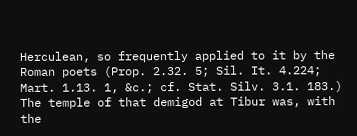Herculean, so frequently applied to it by the Roman poets (Prop. 2.32. 5; Sil. It. 4.224; Mart. 1.13. 1, &c.; cf. Stat. Silv. 3.1. 183.) The temple of that demigod at Tibur was, with the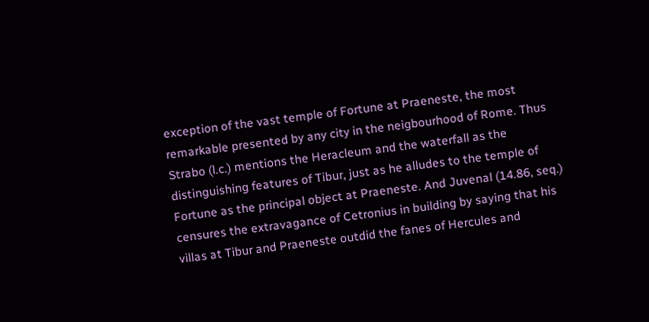exception of the vast temple of Fortune at Praeneste, the most remarkable presented by any city in the neigbourhood of Rome. Thus Strabo (l.c.) mentions the Heracleum and the waterfall as the distinguishing features of Tibur, just as he alludes to the temple of Fortune as the principal object at Praeneste. And Juvenal (14.86, seq.) censures the extravagance of Cetronius in building by saying that his villas at Tibur and Praeneste outdid the fanes of Hercules and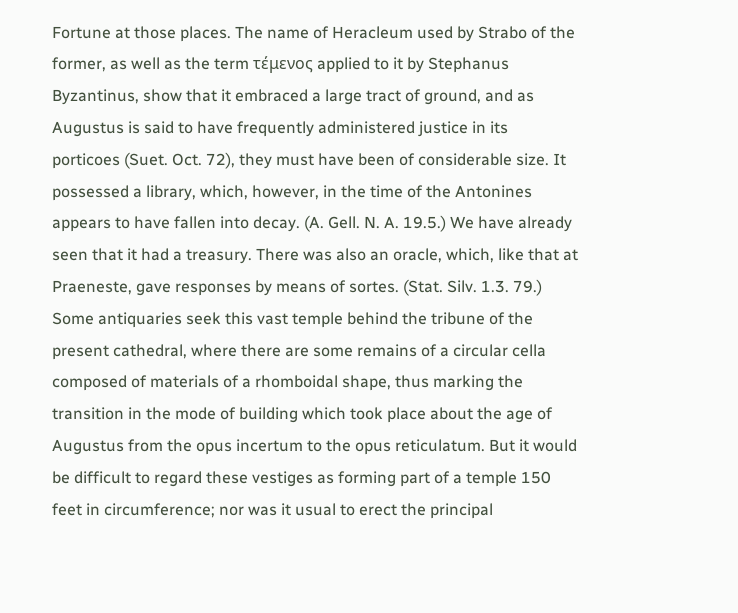Fortune at those places. The name of Heracleum used by Strabo of the former, as well as the term τέμενος applied to it by Stephanus Byzantinus, show that it embraced a large tract of ground, and as Augustus is said to have frequently administered justice in its porticoes (Suet. Oct. 72), they must have been of considerable size. It possessed a library, which, however, in the time of the Antonines appears to have fallen into decay. (A. Gell. N. A. 19.5.) We have already seen that it had a treasury. There was also an oracle, which, like that at Praeneste, gave responses by means of sortes. (Stat. Silv. 1.3. 79.) Some antiquaries seek this vast temple behind the tribune of the present cathedral, where there are some remains of a circular cella composed of materials of a rhomboidal shape, thus marking the transition in the mode of building which took place about the age of Augustus from the opus incertum to the opus reticulatum. But it would be difficult to regard these vestiges as forming part of a temple 150 feet in circumference; nor was it usual to erect the principal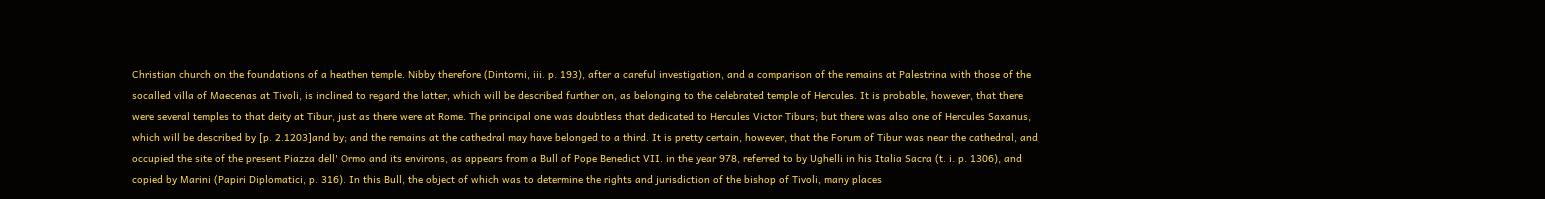Christian church on the foundations of a heathen temple. Nibby therefore (Dintorni, iii. p. 193), after a careful investigation, and a comparison of the remains at Palestrina with those of the socalled villa of Maecenas at Tivoli, is inclined to regard the latter, which will be described further on, as belonging to the celebrated temple of Hercules. It is probable, however, that there were several temples to that deity at Tibur, just as there were at Rome. The principal one was doubtless that dedicated to Hercules Victor Tiburs; but there was also one of Hercules Saxanus, which will be described by [p. 2.1203]and by; and the remains at the cathedral may have belonged to a third. It is pretty certain, however, that the Forum of Tibur was near the cathedral, and occupied the site of the present Piazza dell' Ormo and its environs, as appears from a Bull of Pope Benedict VII. in the year 978, referred to by Ughelli in his Italia Sacra (t. i. p. 1306), and copied by Marini (Papiri Diplomatici, p. 316). In this Bull, the object of which was to determine the rights and jurisdiction of the bishop of Tivoli, many places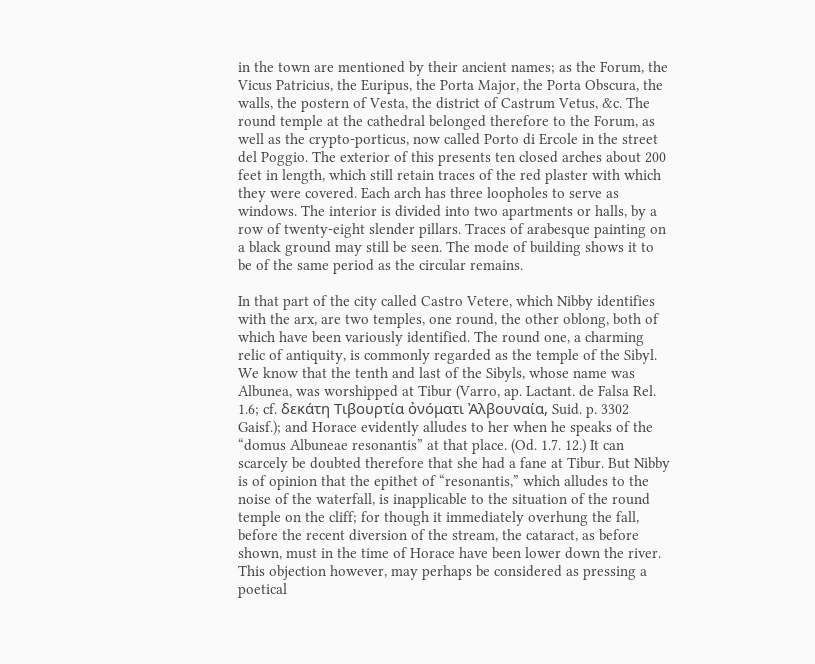in the town are mentioned by their ancient names; as the Forum, the Vicus Patricius, the Euripus, the Porta Major, the Porta Obscura, the walls, the postern of Vesta, the district of Castrum Vetus, &c. The round temple at the cathedral belonged therefore to the Forum, as well as the crypto-porticus, now called Porto di Ercole in the street del Poggio. The exterior of this presents ten closed arches about 200 feet in length, which still retain traces of the red plaster with which they were covered. Each arch has three loopholes to serve as windows. The interior is divided into two apartments or halls, by a row of twenty-eight slender pillars. Traces of arabesque painting on a black ground may still be seen. The mode of building shows it to be of the same period as the circular remains.

In that part of the city called Castro Vetere, which Nibby identifies with the arx, are two temples, one round, the other oblong, both of which have been variously identified. The round one, a charming relic of antiquity, is commonly regarded as the temple of the Sibyl. We know that the tenth and last of the Sibyls, whose name was Albunea, was worshipped at Tibur (Varro, ap. Lactant. de Falsa Rel. 1.6; cf. δεκάτη Τιβουρτία ὀνόματι Ἀλβουναία, Suid. p. 3302 Gaisf.); and Horace evidently alludes to her when he speaks of the “domus Albuneae resonantis” at that place. (Od. 1.7. 12.) It can scarcely be doubted therefore that she had a fane at Tibur. But Nibby is of opinion that the epithet of “resonantis,” which alludes to the noise of the waterfall, is inapplicable to the situation of the round temple on the cliff; for though it immediately overhung the fall, before the recent diversion of the stream, the cataract, as before shown, must in the time of Horace have been lower down the river. This objection however, may perhaps be considered as pressing a poetical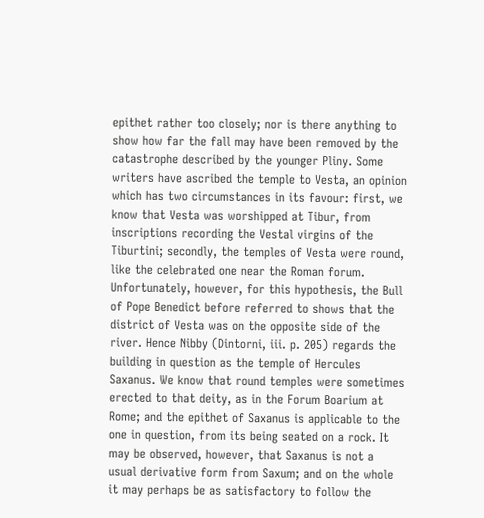epithet rather too closely; nor is there anything to show how far the fall may have been removed by the catastrophe described by the younger Pliny. Some writers have ascribed the temple to Vesta, an opinion which has two circumstances in its favour: first, we know that Vesta was worshipped at Tibur, from inscriptions recording the Vestal virgins of the Tiburtini; secondly, the temples of Vesta were round, like the celebrated one near the Roman forum. Unfortunately, however, for this hypothesis, the Bull of Pope Benedict before referred to shows that the district of Vesta was on the opposite side of the river. Hence Nibby (Dintorni, iii. p. 205) regards the building in question as the temple of Hercules Saxanus. We know that round temples were sometimes erected to that deity, as in the Forum Boarium at Rome; and the epithet of Saxanus is applicable to the one in question, from its being seated on a rock. It may be observed, however, that Saxanus is not a usual derivative form from Saxum; and on the whole it may perhaps be as satisfactory to follow the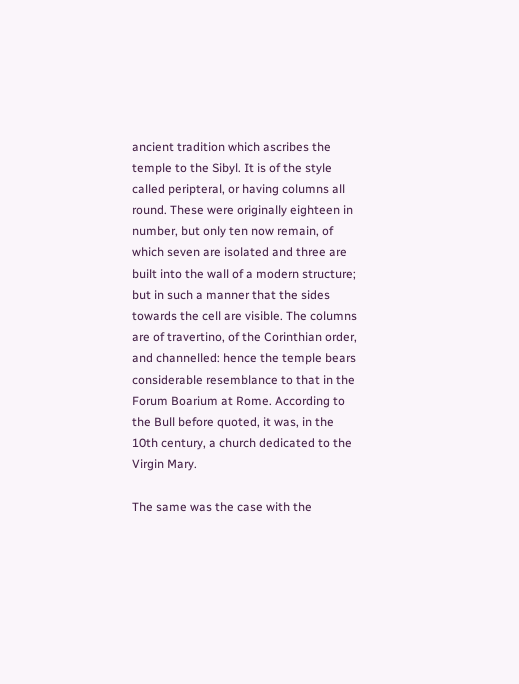ancient tradition which ascribes the temple to the Sibyl. It is of the style called peripteral, or having columns all round. These were originally eighteen in number, but only ten now remain, of which seven are isolated and three are built into the wall of a modern structure; but in such a manner that the sides towards the cell are visible. The columns are of travertino, of the Corinthian order, and channelled: hence the temple bears considerable resemblance to that in the Forum Boarium at Rome. According to the Bull before quoted, it was, in the 10th century, a church dedicated to the Virgin Mary.

The same was the case with the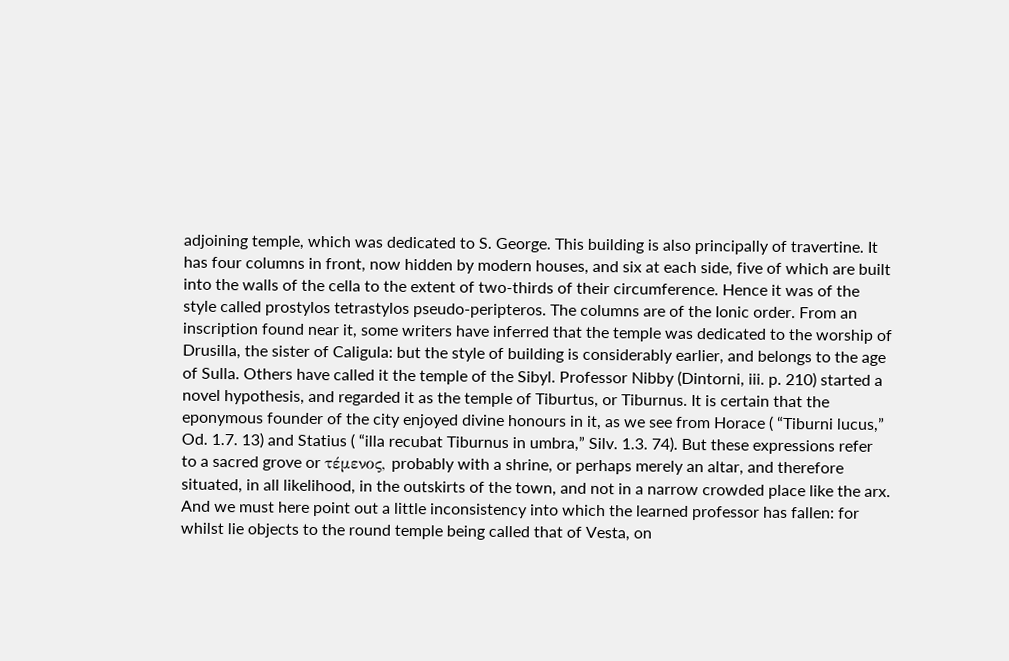adjoining temple, which was dedicated to S. George. This building is also principally of travertine. It has four columns in front, now hidden by modern houses, and six at each side, five of which are built into the walls of the cella to the extent of two-thirds of their circumference. Hence it was of the style called prostylos tetrastylos pseudo-peripteros. The columns are of the Ionic order. From an inscription found near it, some writers have inferred that the temple was dedicated to the worship of Drusilla, the sister of Caligula: but the style of building is considerably earlier, and belongs to the age of Sulla. Others have called it the temple of the Sibyl. Professor Nibby (Dintorni, iii. p. 210) started a novel hypothesis, and regarded it as the temple of Tiburtus, or Tiburnus. It is certain that the eponymous founder of the city enjoyed divine honours in it, as we see from Horace ( “Tiburni lucus,” Od. 1.7. 13) and Statius ( “illa recubat Tiburnus in umbra,” Silv. 1.3. 74). But these expressions refer to a sacred grove or τέμενος, probably with a shrine, or perhaps merely an altar, and therefore situated, in all likelihood, in the outskirts of the town, and not in a narrow crowded place like the arx. And we must here point out a little inconsistency into which the learned professor has fallen: for whilst lie objects to the round temple being called that of Vesta, on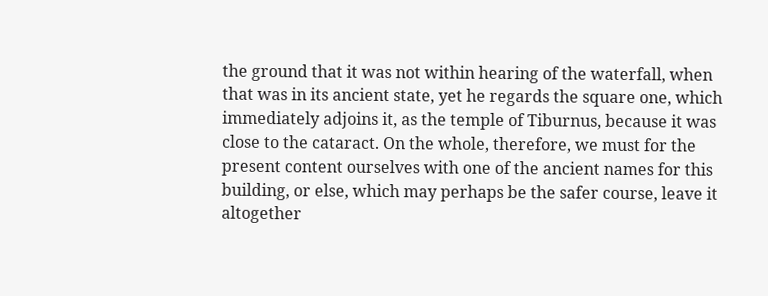the ground that it was not within hearing of the waterfall, when that was in its ancient state, yet he regards the square one, which immediately adjoins it, as the temple of Tiburnus, because it was close to the cataract. On the whole, therefore, we must for the present content ourselves with one of the ancient names for this building, or else, which may perhaps be the safer course, leave it altogether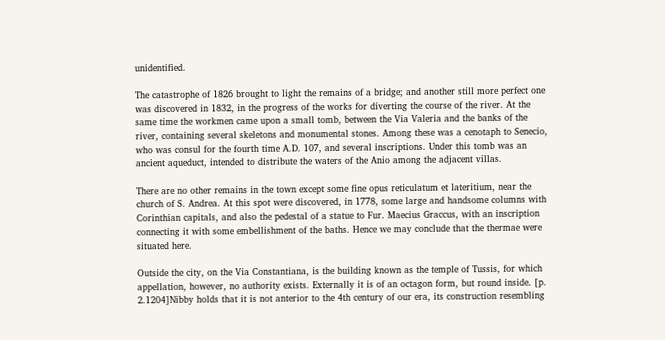unidentified.

The catastrophe of 1826 brought to light the remains of a bridge; and another still more perfect one was discovered in 1832, in the progress of the works for diverting the course of the river. At the same time the workmen came upon a small tomb, between the Via Valeria and the banks of the river, containing several skeletons and monumental stones. Among these was a cenotaph to Senecio, who was consul for the fourth time A.D. 107, and several inscriptions. Under this tomb was an ancient aqueduct, intended to distribute the waters of the Anio among the adjacent villas.

There are no other remains in the town except some fine opus reticulatum et lateritium, near the church of S. Andrea. At this spot were discovered, in 1778, some large and handsome columns with Corinthian capitals, and also the pedestal of a statue to Fur. Maecius Graccus, with an inscription connecting it with some embellishment of the baths. Hence we may conclude that the thermae were situated here.

Outside the city, on the Via Constantiana, is the building known as the temple of Tussis, for which appellation, however, no authority exists. Externally it is of an octagon form, but round inside. [p. 2.1204]Nibby holds that it is not anterior to the 4th century of our era, its construction resembling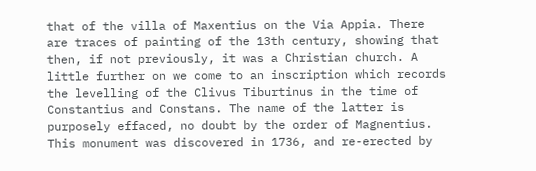that of the villa of Maxentius on the Via Appia. There are traces of painting of the 13th century, showing that then, if not previously, it was a Christian church. A little further on we come to an inscription which records the levelling of the Clivus Tiburtinus in the time of Constantius and Constans. The name of the latter is purposely effaced, no doubt by the order of Magnentius. This monument was discovered in 1736, and re-erected by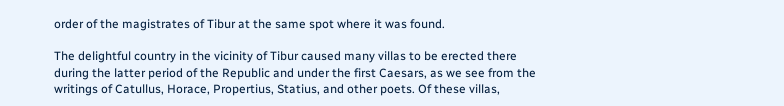order of the magistrates of Tibur at the same spot where it was found.

The delightful country in the vicinity of Tibur caused many villas to be erected there during the latter period of the Republic and under the first Caesars, as we see from the writings of Catullus, Horace, Propertius, Statius, and other poets. Of these villas,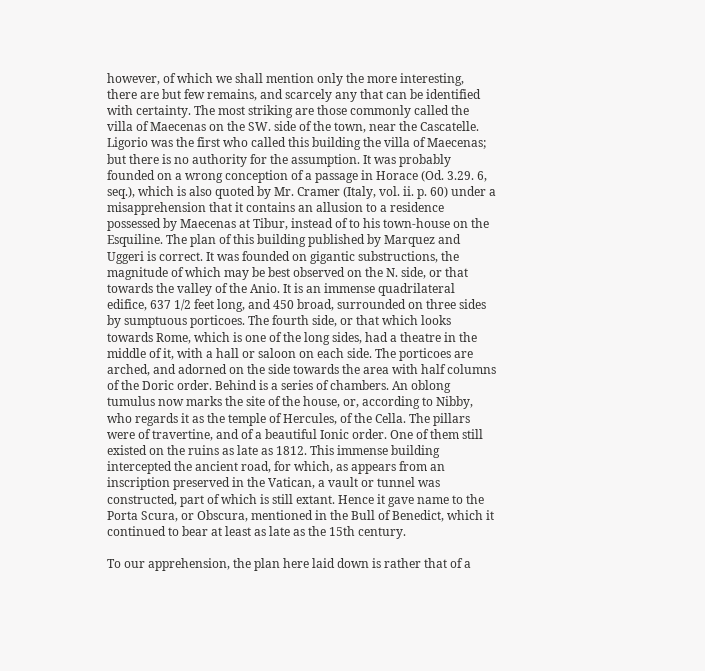however, of which we shall mention only the more interesting, there are but few remains, and scarcely any that can be identified with certainty. The most striking are those commonly called the villa of Maecenas on the SW. side of the town, near the Cascatelle. Ligorio was the first who called this building the villa of Maecenas; but there is no authority for the assumption. It was probably founded on a wrong conception of a passage in Horace (Od. 3.29. 6, seq.), which is also quoted by Mr. Cramer (Italy, vol. ii. p. 60) under a misapprehension that it contains an allusion to a residence possessed by Maecenas at Tibur, instead of to his town-house on the Esquiline. The plan of this building published by Marquez and Uggeri is correct. It was founded on gigantic substructions, the magnitude of which may be best observed on the N. side, or that towards the valley of the Anio. It is an immense quadrilateral edifice, 637 1/2 feet long, and 450 broad, surrounded on three sides by sumptuous porticoes. The fourth side, or that which looks towards Rome, which is one of the long sides, had a theatre in the middle of it, with a hall or saloon on each side. The porticoes are arched, and adorned on the side towards the area with half columns of the Doric order. Behind is a series of chambers. An oblong tumulus now marks the site of the house, or, according to Nibby, who regards it as the temple of Hercules, of the Cella. The pillars were of travertine, and of a beautiful Ionic order. One of them still existed on the ruins as late as 1812. This immense building intercepted the ancient road, for which, as appears from an inscription preserved in the Vatican, a vault or tunnel was constructed, part of which is still extant. Hence it gave name to the Porta Scura, or Obscura, mentioned in the Bull of Benedict, which it continued to bear at least as late as the 15th century.

To our apprehension, the plan here laid down is rather that of a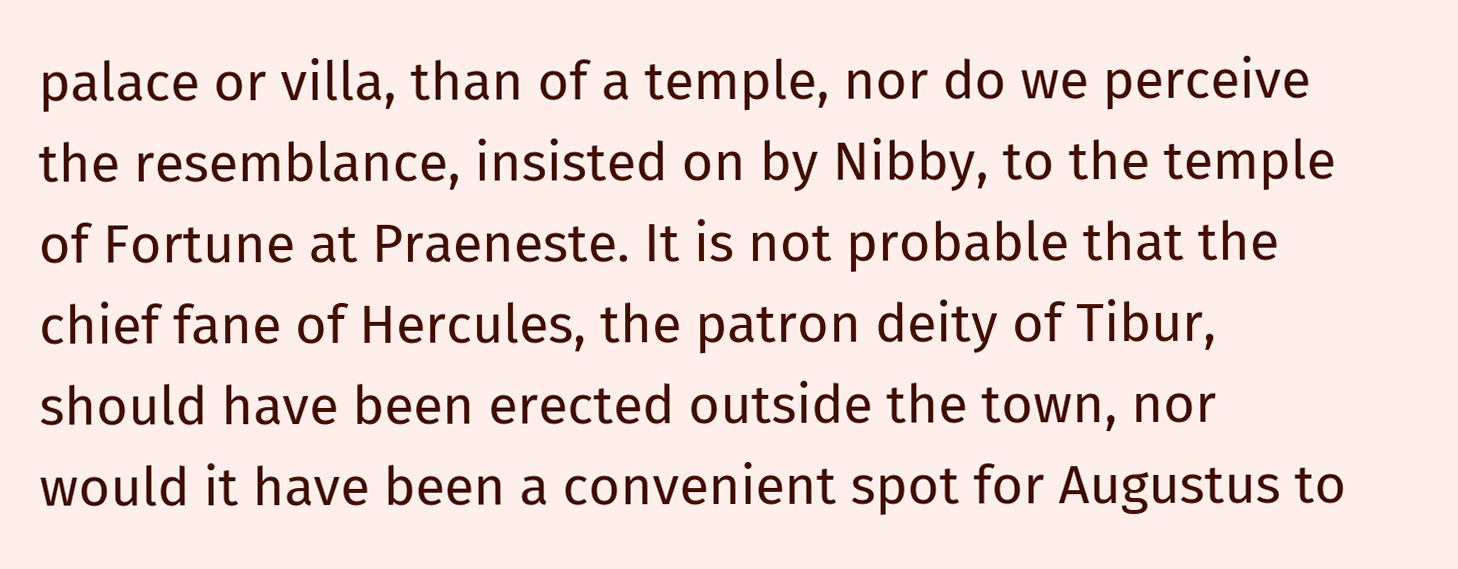palace or villa, than of a temple, nor do we perceive the resemblance, insisted on by Nibby, to the temple of Fortune at Praeneste. It is not probable that the chief fane of Hercules, the patron deity of Tibur, should have been erected outside the town, nor would it have been a convenient spot for Augustus to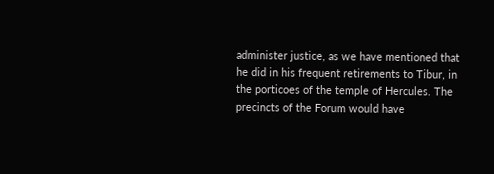administer justice, as we have mentioned that he did in his frequent retirements to Tibur, in the porticoes of the temple of Hercules. The precincts of the Forum would have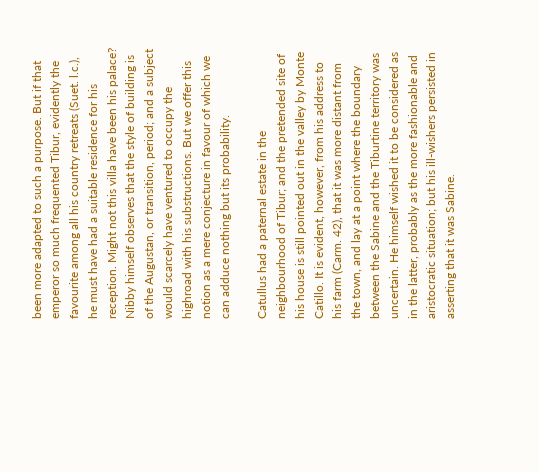been more adapted to such a purpose. But if that emperor so much frequented Tibur, evidently the favourite among all his country retreats (Suet. l.c.), he must have had a suitable residence for his reception. Might not this villa have been his palace? Nibby himself observes that the style of building is of the Augustan, or transition, period; and a subject would scarcely have ventured to occupy the highroad with his substructions. But we offer this notion as a mere conjecture in favour of which we can adduce nothing but its probability.

Catullus had a paternal estate in the neighbourhood of Tibur; and the pretended site of his house is still pointed out in the valley by Monte Catillo. It is evident, however, from his address to his farm (Carm. 42), that it was more distant from the town, and lay at a point where the boundary between the Sabine and the Tiburtine territory was uncertain. He himself wished it to be considered as in the latter, probably as the more fashionable and aristocratic situation; but his ill-wishers persisted in asserting that it was Sabine.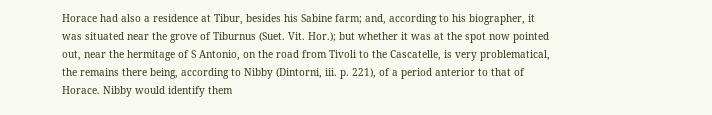Horace had also a residence at Tibur, besides his Sabine farm; and, according to his biographer, it was situated near the grove of Tiburnus (Suet. Vit. Hor.); but whether it was at the spot now pointed out, near the hermitage of S Antonio, on the road from Tivoli to the Cascatelle, is very problematical, the remains there being, according to Nibby (Dintorni, iii. p. 221), of a period anterior to that of Horace. Nibby would identify them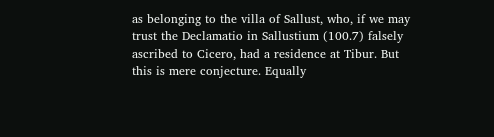as belonging to the villa of Sallust, who, if we may trust the Declamatio in Sallustium (100.7) falsely ascribed to Cicero, had a residence at Tibur. But this is mere conjecture. Equally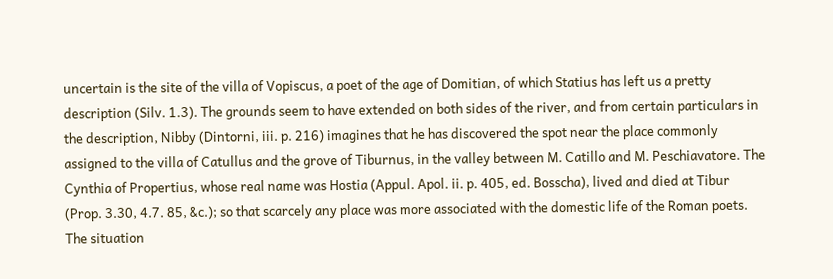uncertain is the site of the villa of Vopiscus, a poet of the age of Domitian, of which Statius has left us a pretty description (Silv. 1.3). The grounds seem to have extended on both sides of the river, and from certain particulars in the description, Nibby (Dintorni, iii. p. 216) imagines that he has discovered the spot near the place commonly assigned to the villa of Catullus and the grove of Tiburnus, in the valley between M. Catillo and M. Peschiavatore. The Cynthia of Propertius, whose real name was Hostia (Appul. Apol. ii. p. 405, ed. Bosscha), lived and died at Tibur (Prop. 3.30, 4.7. 85, &c.); so that scarcely any place was more associated with the domestic life of the Roman poets. The situation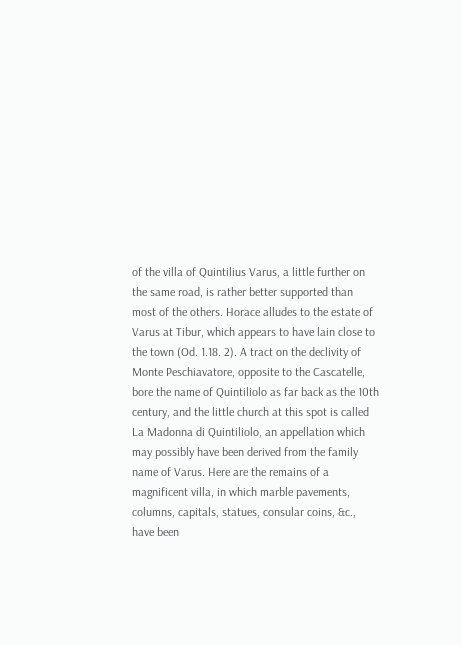of the villa of Quintilius Varus, a little further on the same road, is rather better supported than most of the others. Horace alludes to the estate of Varus at Tibur, which appears to have lain close to the town (Od. 1.18. 2). A tract on the declivity of Monte Peschiavatore, opposite to the Cascatelle, bore the name of Quintiliolo as far back as the 10th century, and the little church at this spot is called La Madonna di Quintiliolo, an appellation which may possibly have been derived from the family name of Varus. Here are the remains of a magnificent villa, in which marble pavements, columns, capitals, statues, consular coins, &c., have been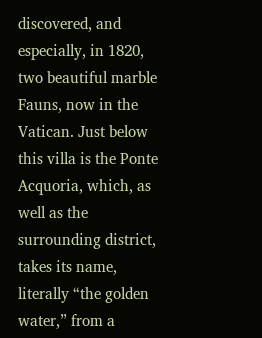discovered, and especially, in 1820, two beautiful marble Fauns, now in the Vatican. Just below this villa is the Ponte Acquoria, which, as well as the surrounding district, takes its name, literally “the golden water,” from a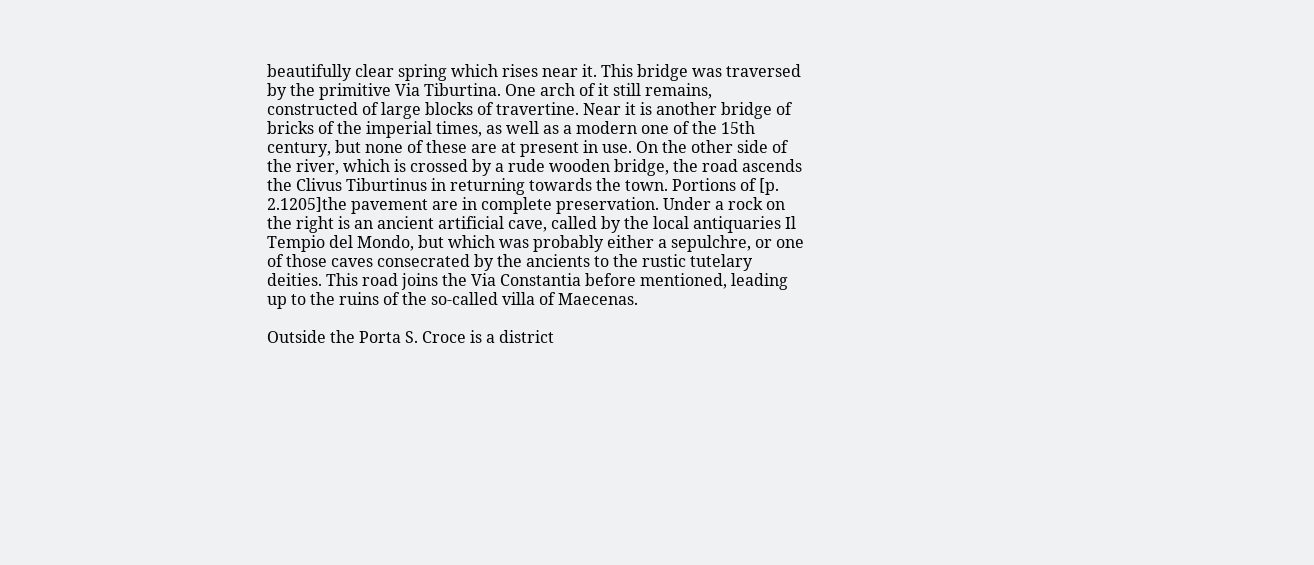beautifully clear spring which rises near it. This bridge was traversed by the primitive Via Tiburtina. One arch of it still remains, constructed of large blocks of travertine. Near it is another bridge of bricks of the imperial times, as well as a modern one of the 15th century, but none of these are at present in use. On the other side of the river, which is crossed by a rude wooden bridge, the road ascends the Clivus Tiburtinus in returning towards the town. Portions of [p. 2.1205]the pavement are in complete preservation. Under a rock on the right is an ancient artificial cave, called by the local antiquaries Il Tempio del Mondo, but which was probably either a sepulchre, or one of those caves consecrated by the ancients to the rustic tutelary deities. This road joins the Via Constantia before mentioned, leading up to the ruins of the so-called villa of Maecenas.

Outside the Porta S. Croce is a district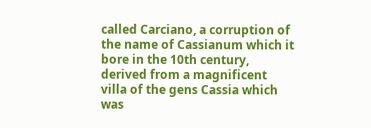called Carciano, a corruption of the name of Cassianum which it bore in the 10th century, derived from a magnificent villa of the gens Cassia which was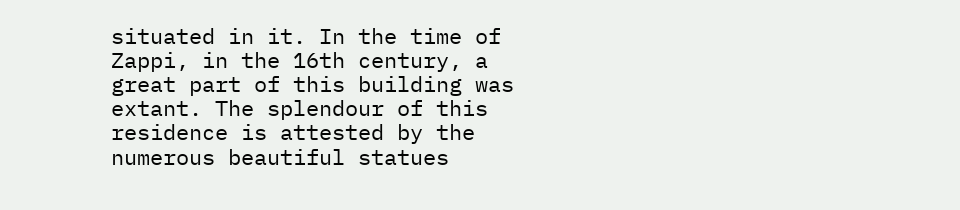situated in it. In the time of Zappi, in the 16th century, a great part of this building was extant. The splendour of this residence is attested by the numerous beautiful statues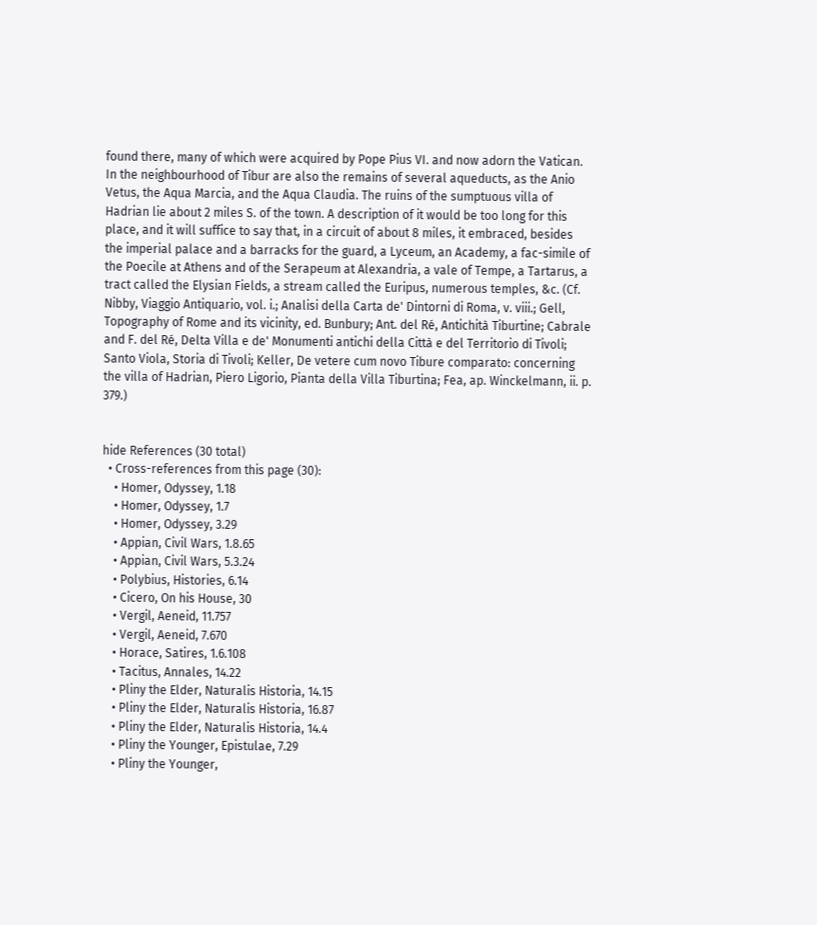found there, many of which were acquired by Pope Pius VI. and now adorn the Vatican. In the neighbourhood of Tibur are also the remains of several aqueducts, as the Anio Vetus, the Aqua Marcia, and the Aqua Claudia. The ruins of the sumptuous villa of Hadrian lie about 2 miles S. of the town. A description of it would be too long for this place, and it will suffice to say that, in a circuit of about 8 miles, it embraced, besides the imperial palace and a barracks for the guard, a Lyceum, an Academy, a fac-simile of the Poecile at Athens and of the Serapeum at Alexandria, a vale of Tempe, a Tartarus, a tract called the Elysian Fields, a stream called the Euripus, numerous temples, &c. (Cf. Nibby, Viaggio Antiquario, vol. i.; Analisi della Carta de' Dintorni di Roma, v. viii.; Gell, Topography of Rome and its vicinity, ed. Bunbury; Ant. del Ré, Antichità Tiburtine; Cabrale and F. del Ré, Delta Villa e de' Monumenti antichi della Città e del Territorio di Tivoli; Santo Viola, Storia di Tivoli; Keller, De vetere cum novo Tibure comparato: concerning the villa of Hadrian, Piero Ligorio, Pianta della Villa Tiburtina; Fea, ap. Winckelmann, ii. p. 379.)


hide References (30 total)
  • Cross-references from this page (30):
    • Homer, Odyssey, 1.18
    • Homer, Odyssey, 1.7
    • Homer, Odyssey, 3.29
    • Appian, Civil Wars, 1.8.65
    • Appian, Civil Wars, 5.3.24
    • Polybius, Histories, 6.14
    • Cicero, On his House, 30
    • Vergil, Aeneid, 11.757
    • Vergil, Aeneid, 7.670
    • Horace, Satires, 1.6.108
    • Tacitus, Annales, 14.22
    • Pliny the Elder, Naturalis Historia, 14.15
    • Pliny the Elder, Naturalis Historia, 16.87
    • Pliny the Elder, Naturalis Historia, 14.4
    • Pliny the Younger, Epistulae, 7.29
    • Pliny the Younger,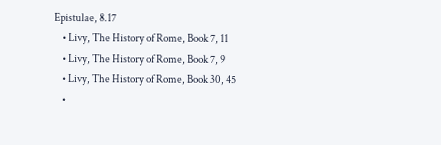Epistulae, 8.17
    • Livy, The History of Rome, Book 7, 11
    • Livy, The History of Rome, Book 7, 9
    • Livy, The History of Rome, Book 30, 45
    •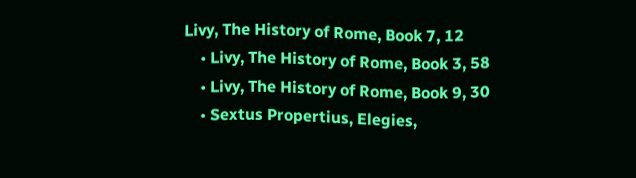Livy, The History of Rome, Book 7, 12
    • Livy, The History of Rome, Book 3, 58
    • Livy, The History of Rome, Book 9, 30
    • Sextus Propertius, Elegies,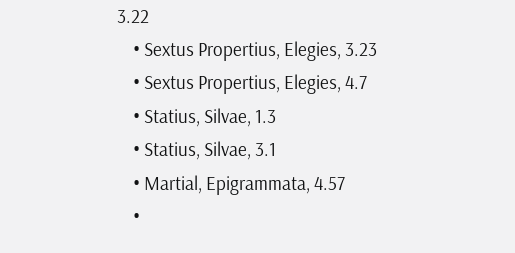3.22
    • Sextus Propertius, Elegies, 3.23
    • Sextus Propertius, Elegies, 4.7
    • Statius, Silvae, 1.3
    • Statius, Silvae, 3.1
    • Martial, Epigrammata, 4.57
    •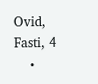Ovid, Fasti, 4
    •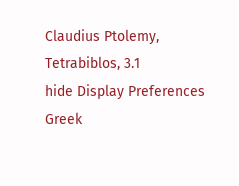Claudius Ptolemy, Tetrabiblos, 3.1
hide Display Preferences
Greek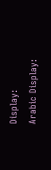Display:
Arabic Display: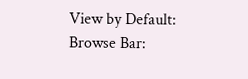View by Default:
Browse Bar: